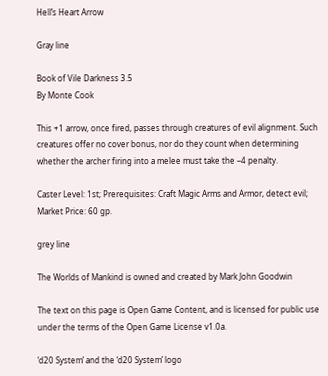Hell’s Heart Arrow

Gray line

Book of Vile Darkness 3.5
By Monte Cook

This +1 arrow, once fired, passes through creatures of evil alignment. Such creatures offer no cover bonus, nor do they count when determining whether the archer firing into a melee must take the –4 penalty.

Caster Level: 1st; Prerequisites: Craft Magic Arms and Armor, detect evil; Market Price: 60 gp.

grey line

The Worlds of Mankind is owned and created by Mark John Goodwin

The text on this page is Open Game Content, and is licensed for public use under the terms of the Open Game License v1.0a.

‘d20 System’ and the ‘d20 System’ logo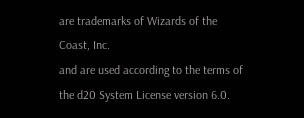are trademarks of Wizards of the Coast, Inc.
and are used according to the terms of the d20 System License version 6.0.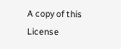A copy of this License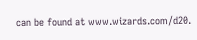can be found at www.wizards.com/d20.